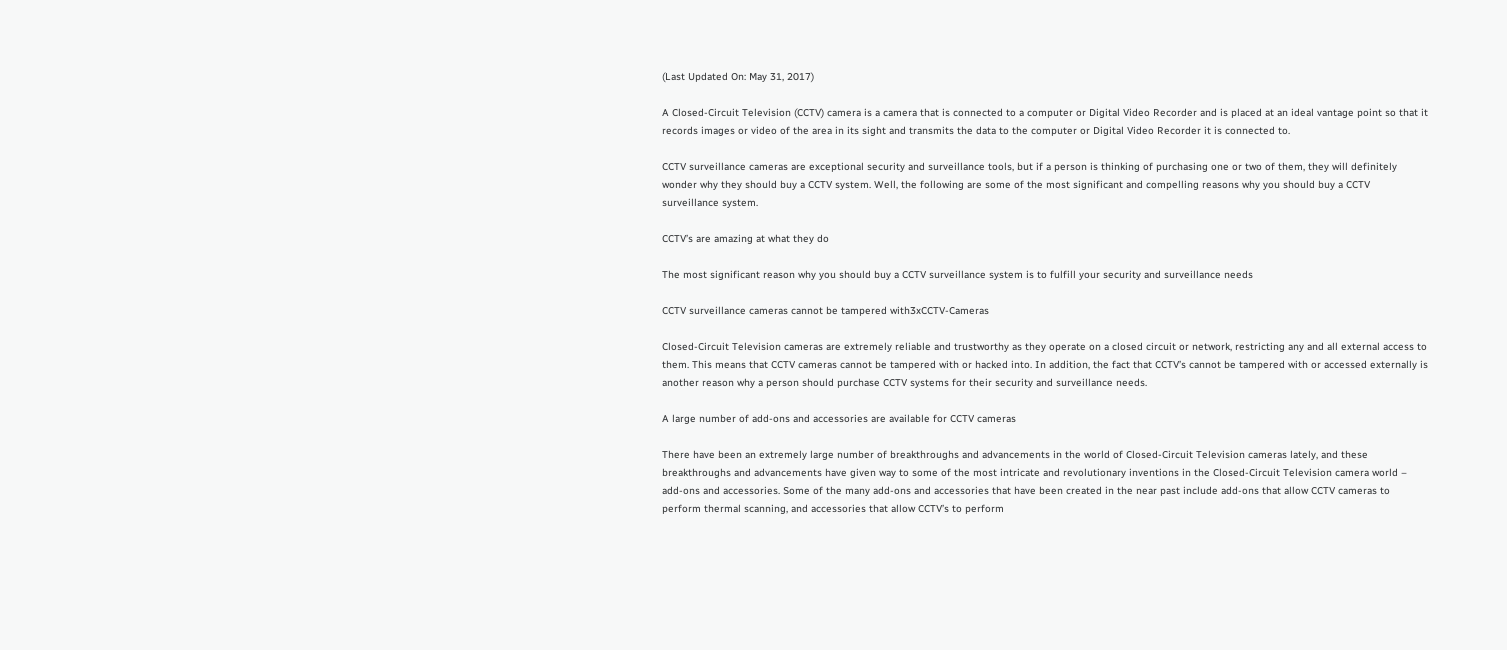(Last Updated On: May 31, 2017)

A Closed-Circuit Television (CCTV) camera is a camera that is connected to a computer or Digital Video Recorder and is placed at an ideal vantage point so that it records images or video of the area in its sight and transmits the data to the computer or Digital Video Recorder it is connected to.

CCTV surveillance cameras are exceptional security and surveillance tools, but if a person is thinking of purchasing one or two of them, they will definitely wonder why they should buy a CCTV system. Well, the following are some of the most significant and compelling reasons why you should buy a CCTV surveillance system.

CCTV’s are amazing at what they do

The most significant reason why you should buy a CCTV surveillance system is to fulfill your security and surveillance needs

CCTV surveillance cameras cannot be tampered with3xCCTV-Cameras

Closed-Circuit Television cameras are extremely reliable and trustworthy as they operate on a closed circuit or network, restricting any and all external access to them. This means that CCTV cameras cannot be tampered with or hacked into. In addition, the fact that CCTV’s cannot be tampered with or accessed externally is another reason why a person should purchase CCTV systems for their security and surveillance needs.

A large number of add-ons and accessories are available for CCTV cameras

There have been an extremely large number of breakthroughs and advancements in the world of Closed-Circuit Television cameras lately, and these breakthroughs and advancements have given way to some of the most intricate and revolutionary inventions in the Closed-Circuit Television camera world – add-ons and accessories. Some of the many add-ons and accessories that have been created in the near past include add-ons that allow CCTV cameras to perform thermal scanning, and accessories that allow CCTV’s to perform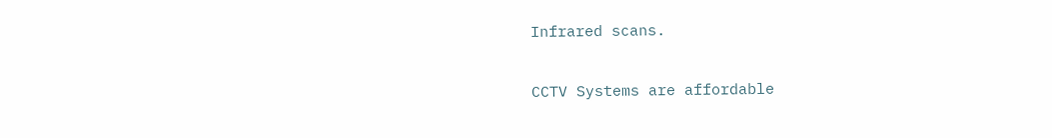Infrared scans.

CCTV Systems are affordable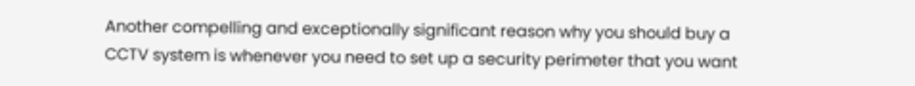Another compelling and exceptionally significant reason why you should buy a CCTV system is whenever you need to set up a security perimeter that you want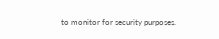to monitor for security purposes.